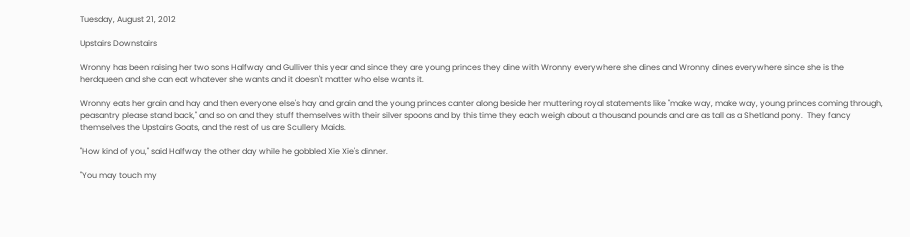Tuesday, August 21, 2012

Upstairs Downstairs

Wronny has been raising her two sons Halfway and Gulliver this year and since they are young princes they dine with Wronny everywhere she dines and Wronny dines everywhere since she is the herdqueen and she can eat whatever she wants and it doesn't matter who else wants it.

Wronny eats her grain and hay and then everyone else's hay and grain and the young princes canter along beside her muttering royal statements like "make way, make way, young princes coming through, peasantry please stand back," and so on and they stuff themselves with their silver spoons and by this time they each weigh about a thousand pounds and are as tall as a Shetland pony.  They fancy themselves the Upstairs Goats, and the rest of us are Scullery Maids.

"How kind of you," said Halfway the other day while he gobbled Xie Xie's dinner.

"You may touch my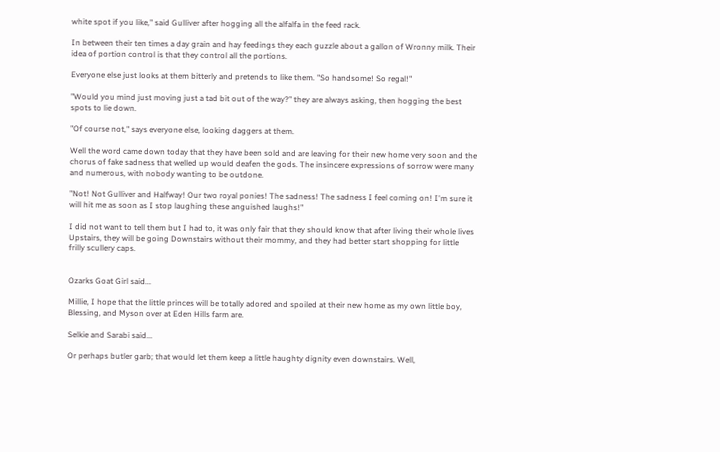white spot if you like," said Gulliver after hogging all the alfalfa in the feed rack.

In between their ten times a day grain and hay feedings they each guzzle about a gallon of Wronny milk. Their idea of portion control is that they control all the portions.

Everyone else just looks at them bitterly and pretends to like them. "So handsome! So regal!"

"Would you mind just moving just a tad bit out of the way?" they are always asking, then hogging the best spots to lie down.

"Of course not," says everyone else, looking daggers at them.

Well the word came down today that they have been sold and are leaving for their new home very soon and the chorus of fake sadness that welled up would deafen the gods. The insincere expressions of sorrow were many and numerous, with nobody wanting to be outdone.

"Not! Not Gulliver and Halfway! Our two royal ponies! The sadness! The sadness I feel coming on! I'm sure it will hit me as soon as I stop laughing these anguished laughs!"

I did not want to tell them but I had to, it was only fair that they should know that after living their whole lives Upstairs, they will be going Downstairs without their mommy, and they had better start shopping for little frilly scullery caps.


Ozarks Goat Girl said...

Millie, I hope that the little princes will be totally adored and spoiled at their new home as my own little boy, Blessing, and Myson over at Eden Hills farm are.

Selkie and Sarabi said...

Or perhaps butler garb; that would let them keep a little haughty dignity even downstairs. Well,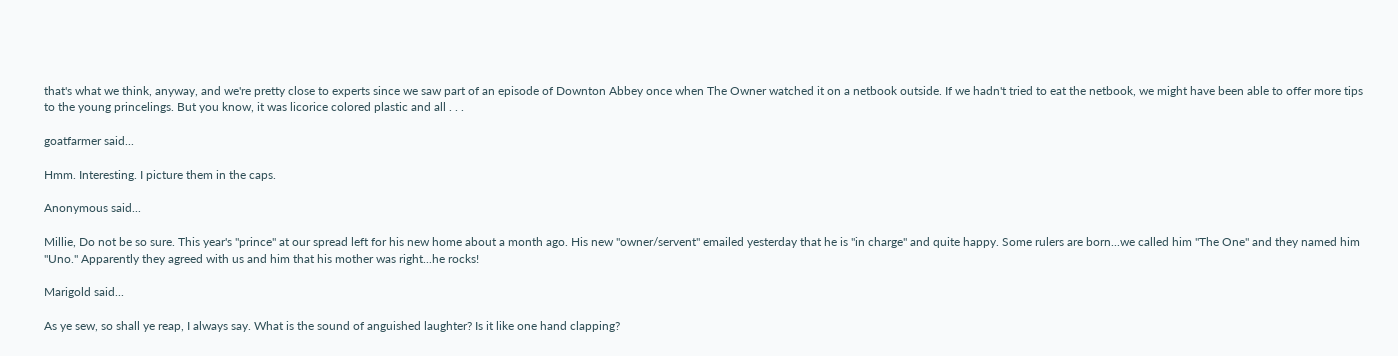that's what we think, anyway, and we're pretty close to experts since we saw part of an episode of Downton Abbey once when The Owner watched it on a netbook outside. If we hadn't tried to eat the netbook, we might have been able to offer more tips to the young princelings. But you know, it was licorice colored plastic and all . . .

goatfarmer said...

Hmm. Interesting. I picture them in the caps.

Anonymous said...

Millie, Do not be so sure. This year's "prince" at our spread left for his new home about a month ago. His new "owner/servent" emailed yesterday that he is "in charge" and quite happy. Some rulers are born...we called him "The One" and they named him "Uno." Apparently they agreed with us and him that his mother was right...he rocks!

Marigold said...

As ye sew, so shall ye reap, I always say. What is the sound of anguished laughter? Is it like one hand clapping?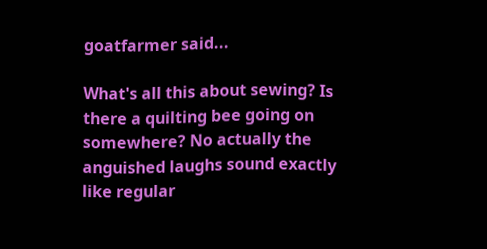goatfarmer said...

What's all this about sewing? Is there a quilting bee going on somewhere? No actually the anguished laughs sound exactly like regular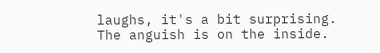laughs, it's a bit surprising. The anguish is on the inside.